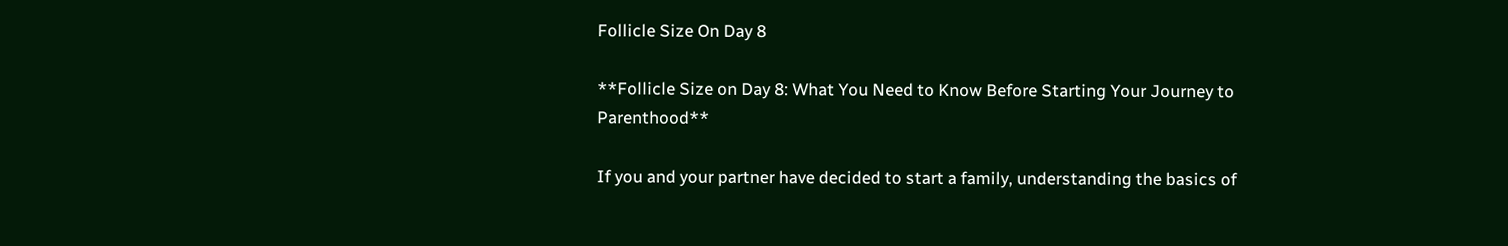Follicle Size On Day 8

**Follicle Size on Day 8: What You Need to Know Before Starting Your Journey to Parenthood**

If you and your partner have decided to start a family, understanding the basics of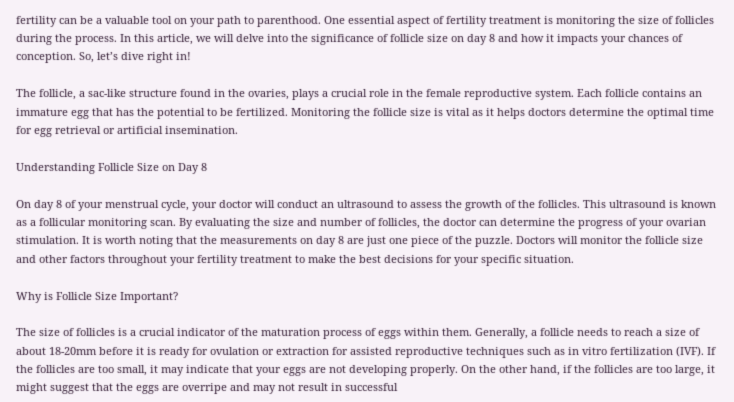fertility can be a valuable tool on your path to parenthood. One essential aspect of fertility treatment is monitoring the size of follicles during the process. In this article, we will delve into the significance of follicle size on day 8 and how it impacts your chances of conception. So, let’s dive right in!

The follicle, a sac-like structure found in the ovaries, plays a crucial role in the female reproductive system. Each follicle contains an immature egg that has the potential to be fertilized. Monitoring the follicle size is vital as it helps doctors determine the optimal time for egg retrieval or artificial insemination.

Understanding Follicle Size on Day 8

On day 8 of your menstrual cycle, your doctor will conduct an ultrasound to assess the growth of the follicles. This ultrasound is known as a follicular monitoring scan. By evaluating the size and number of follicles, the doctor can determine the progress of your ovarian stimulation. It is worth noting that the measurements on day 8 are just one piece of the puzzle. Doctors will monitor the follicle size and other factors throughout your fertility treatment to make the best decisions for your specific situation.

Why is Follicle Size Important?

The size of follicles is a crucial indicator of the maturation process of eggs within them. Generally, a follicle needs to reach a size of about 18-20mm before it is ready for ovulation or extraction for assisted reproductive techniques such as in vitro fertilization (IVF). If the follicles are too small, it may indicate that your eggs are not developing properly. On the other hand, if the follicles are too large, it might suggest that the eggs are overripe and may not result in successful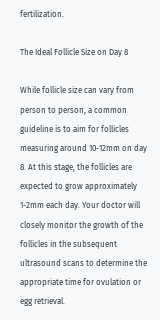fertilization.

The Ideal Follicle Size on Day 8

While follicle size can vary from person to person, a common guideline is to aim for follicles measuring around 10-12mm on day 8. At this stage, the follicles are expected to grow approximately 1-2mm each day. Your doctor will closely monitor the growth of the follicles in the subsequent ultrasound scans to determine the appropriate time for ovulation or egg retrieval.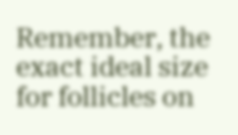Remember, the exact ideal size for follicles on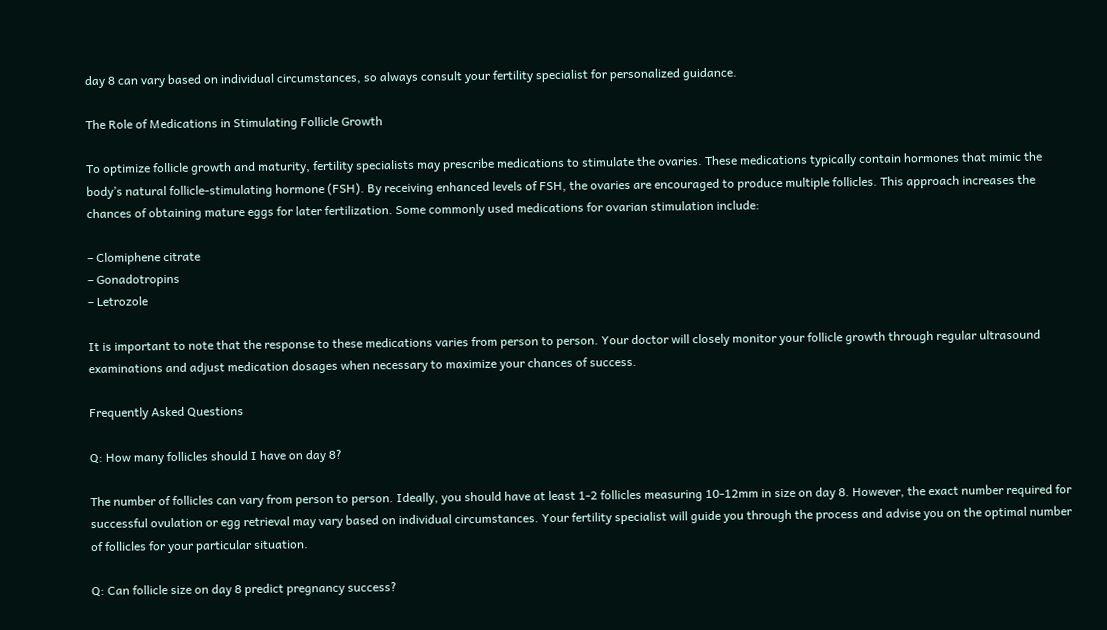day 8 can vary based on individual circumstances, so always consult your fertility specialist for personalized guidance.

The Role of Medications in Stimulating Follicle Growth

To optimize follicle growth and maturity, fertility specialists may prescribe medications to stimulate the ovaries. These medications typically contain hormones that mimic the body’s natural follicle-stimulating hormone (FSH). By receiving enhanced levels of FSH, the ovaries are encouraged to produce multiple follicles. This approach increases the chances of obtaining mature eggs for later fertilization. Some commonly used medications for ovarian stimulation include:

– Clomiphene citrate
– Gonadotropins
– Letrozole

It is important to note that the response to these medications varies from person to person. Your doctor will closely monitor your follicle growth through regular ultrasound examinations and adjust medication dosages when necessary to maximize your chances of success.

Frequently Asked Questions

Q: How many follicles should I have on day 8?

The number of follicles can vary from person to person. Ideally, you should have at least 1-2 follicles measuring 10-12mm in size on day 8. However, the exact number required for successful ovulation or egg retrieval may vary based on individual circumstances. Your fertility specialist will guide you through the process and advise you on the optimal number of follicles for your particular situation.

Q: Can follicle size on day 8 predict pregnancy success?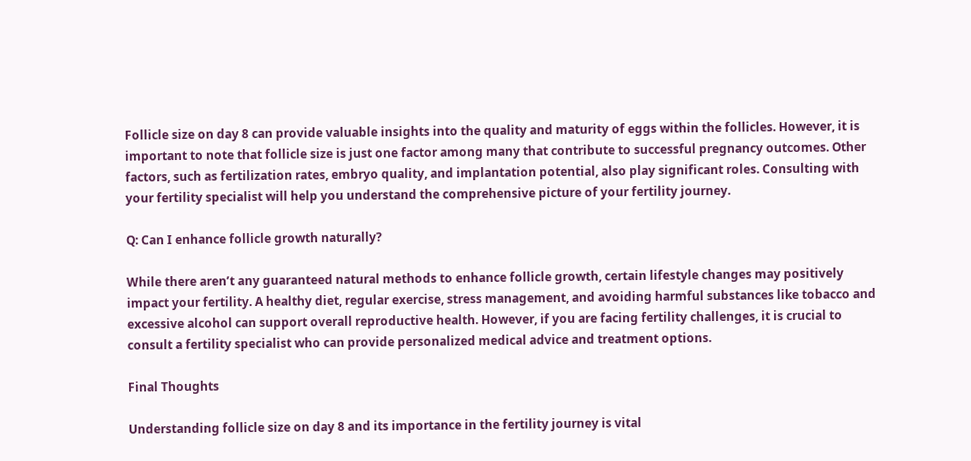Follicle size on day 8 can provide valuable insights into the quality and maturity of eggs within the follicles. However, it is important to note that follicle size is just one factor among many that contribute to successful pregnancy outcomes. Other factors, such as fertilization rates, embryo quality, and implantation potential, also play significant roles. Consulting with your fertility specialist will help you understand the comprehensive picture of your fertility journey.

Q: Can I enhance follicle growth naturally?

While there aren’t any guaranteed natural methods to enhance follicle growth, certain lifestyle changes may positively impact your fertility. A healthy diet, regular exercise, stress management, and avoiding harmful substances like tobacco and excessive alcohol can support overall reproductive health. However, if you are facing fertility challenges, it is crucial to consult a fertility specialist who can provide personalized medical advice and treatment options.

Final Thoughts

Understanding follicle size on day 8 and its importance in the fertility journey is vital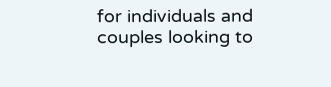for individuals and couples looking to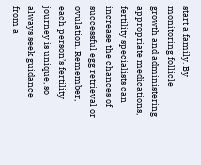start a family. By monitoring follicle growth and administering appropriate medications, fertility specialists can increase the chances of successful egg retrieval or ovulation. Remember, each person’s fertility journey is unique, so always seek guidance from a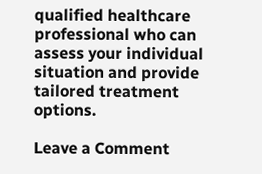qualified healthcare professional who can assess your individual situation and provide tailored treatment options.

Leave a Comment